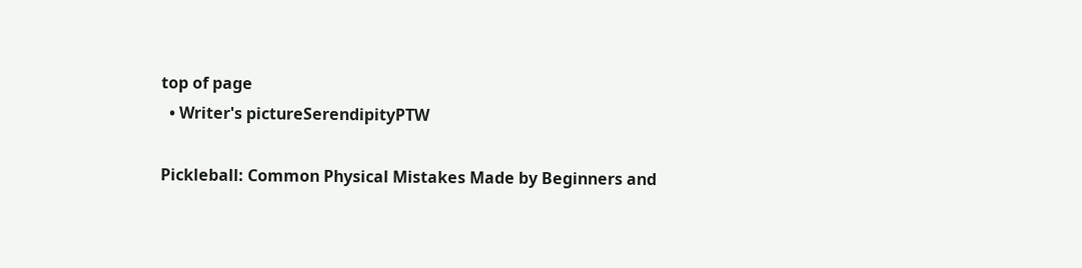top of page
  • Writer's pictureSerendipityPTW

Pickleball: Common Physical Mistakes Made by Beginners and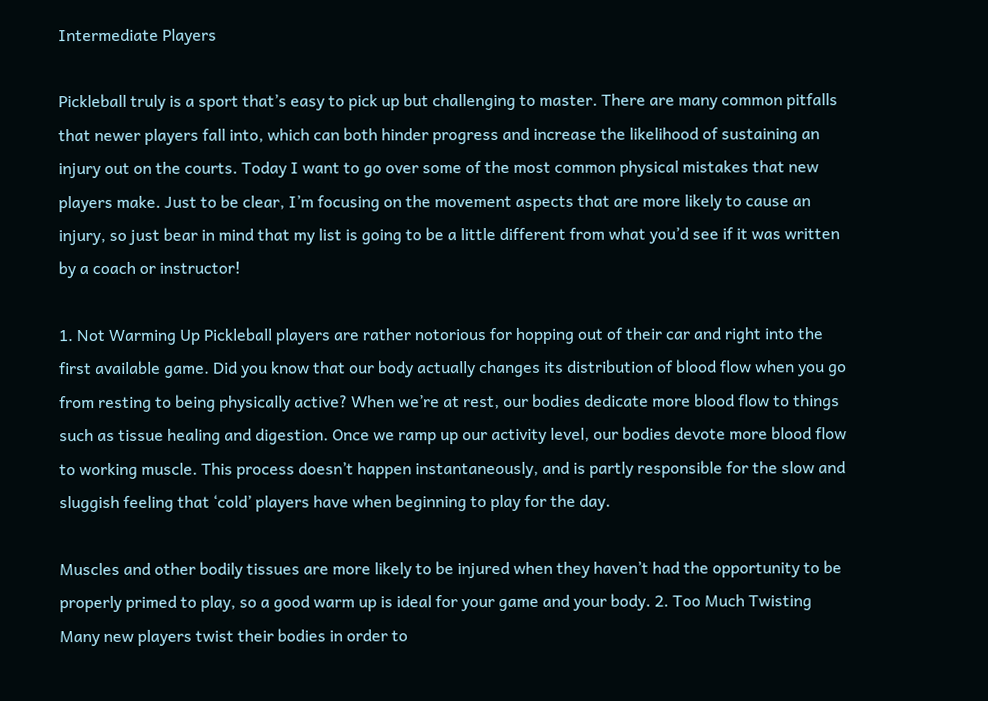Intermediate Players

Pickleball truly is a sport that’s easy to pick up but challenging to master. There are many common pitfalls that newer players fall into, which can both hinder progress and increase the likelihood of sustaining an injury out on the courts. Today I want to go over some of the most common physical mistakes that new players make. Just to be clear, I’m focusing on the movement aspects that are more likely to cause an injury, so just bear in mind that my list is going to be a little different from what you’d see if it was written by a coach or instructor!

1. Not Warming Up Pickleball players are rather notorious for hopping out of their car and right into the first available game. Did you know that our body actually changes its distribution of blood flow when you go from resting to being physically active? When we’re at rest, our bodies dedicate more blood flow to things such as tissue healing and digestion. Once we ramp up our activity level, our bodies devote more blood flow to working muscle. This process doesn’t happen instantaneously, and is partly responsible for the slow and sluggish feeling that ‘cold’ players have when beginning to play for the day.

Muscles and other bodily tissues are more likely to be injured when they haven’t had the opportunity to be properly primed to play, so a good warm up is ideal for your game and your body. 2. Too Much Twisting Many new players twist their bodies in order to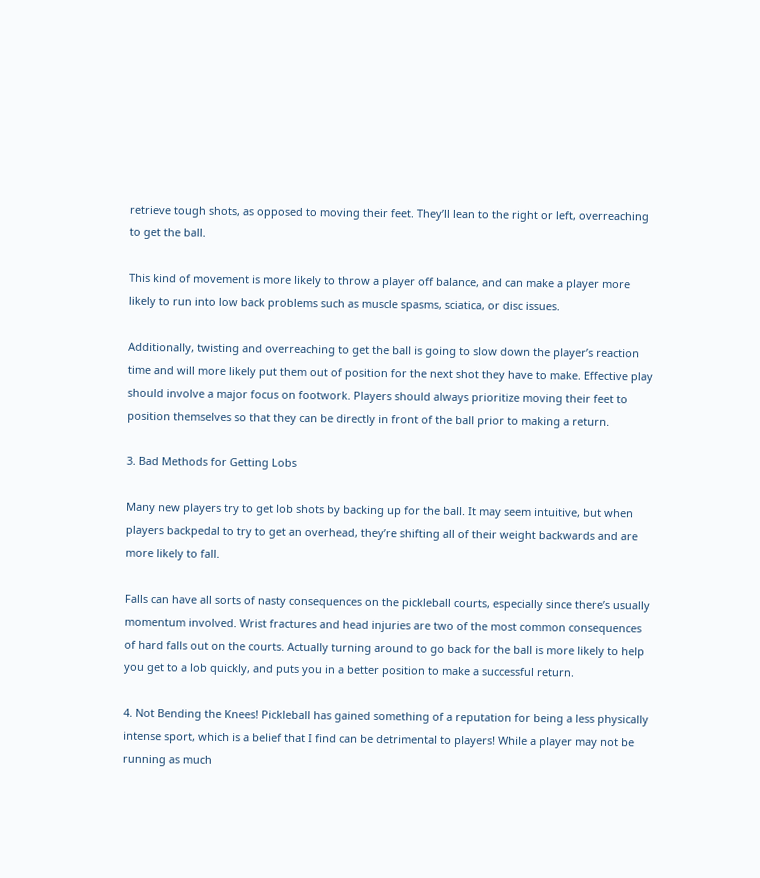retrieve tough shots, as opposed to moving their feet. They’ll lean to the right or left, overreaching to get the ball.

This kind of movement is more likely to throw a player off balance, and can make a player more likely to run into low back problems such as muscle spasms, sciatica, or disc issues.

Additionally, twisting and overreaching to get the ball is going to slow down the player’s reaction time and will more likely put them out of position for the next shot they have to make. Effective play should involve a major focus on footwork. Players should always prioritize moving their feet to position themselves so that they can be directly in front of the ball prior to making a return.

3. Bad Methods for Getting Lobs

Many new players try to get lob shots by backing up for the ball. It may seem intuitive, but when players backpedal to try to get an overhead, they’re shifting all of their weight backwards and are more likely to fall.

Falls can have all sorts of nasty consequences on the pickleball courts, especially since there’s usually momentum involved. Wrist fractures and head injuries are two of the most common consequences of hard falls out on the courts. Actually turning around to go back for the ball is more likely to help you get to a lob quickly, and puts you in a better position to make a successful return.

4. Not Bending the Knees! Pickleball has gained something of a reputation for being a less physically intense sport, which is a belief that I find can be detrimental to players! While a player may not be running as much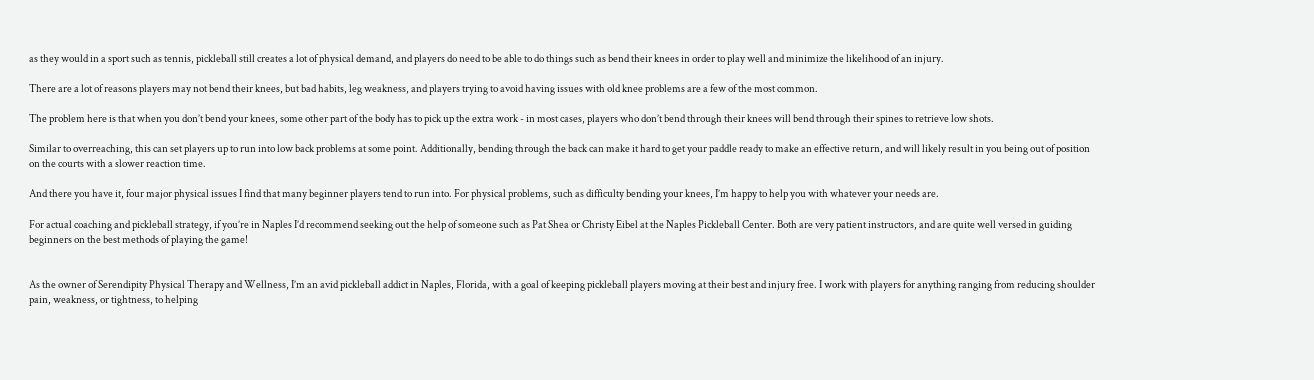as they would in a sport such as tennis, pickleball still creates a lot of physical demand, and players do need to be able to do things such as bend their knees in order to play well and minimize the likelihood of an injury.

There are a lot of reasons players may not bend their knees, but bad habits, leg weakness, and players trying to avoid having issues with old knee problems are a few of the most common.

The problem here is that when you don’t bend your knees, some other part of the body has to pick up the extra work - in most cases, players who don’t bend through their knees will bend through their spines to retrieve low shots.

Similar to overreaching, this can set players up to run into low back problems at some point. Additionally, bending through the back can make it hard to get your paddle ready to make an effective return, and will likely result in you being out of position on the courts with a slower reaction time.

And there you have it, four major physical issues I find that many beginner players tend to run into. For physical problems, such as difficulty bending your knees, I’m happy to help you with whatever your needs are.

For actual coaching and pickleball strategy, if you’re in Naples I’d recommend seeking out the help of someone such as Pat Shea or Christy Eibel at the Naples Pickleball Center. Both are very patient instructors, and are quite well versed in guiding beginners on the best methods of playing the game!


As the owner of Serendipity Physical Therapy and Wellness, I’m an avid pickleball addict in Naples, Florida, with a goal of keeping pickleball players moving at their best and injury free. I work with players for anything ranging from reducing shoulder pain, weakness, or tightness, to helping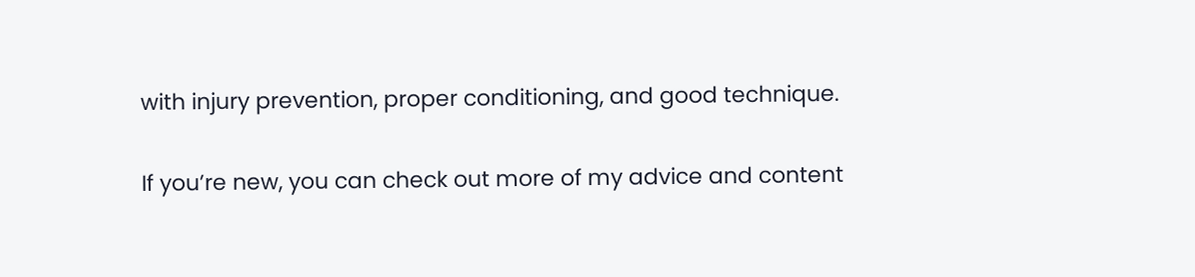with injury prevention, proper conditioning, and good technique.

If you’re new, you can check out more of my advice and content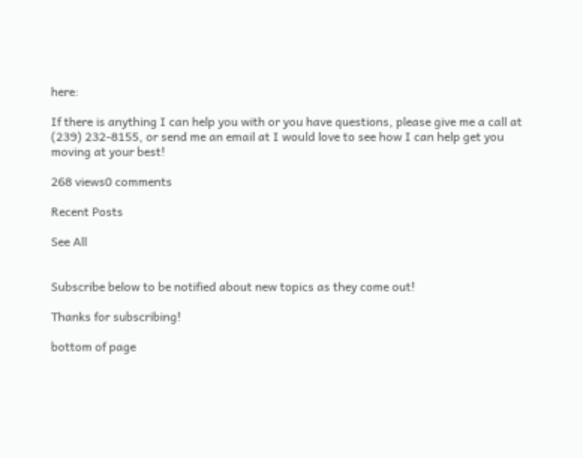here:

If there is anything I can help you with or you have questions, please give me a call at (239) 232-8155, or send me an email at I would love to see how I can help get you moving at your best!

268 views0 comments

Recent Posts

See All


Subscribe below to be notified about new topics as they come out!

Thanks for subscribing!

bottom of page